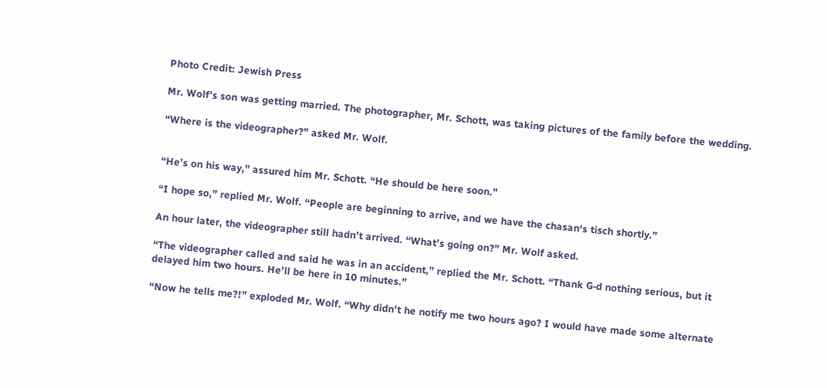Photo Credit: Jewish Press

Mr. Wolf’s son was getting married. The photographer, Mr. Schott, was taking pictures of the family before the wedding.

“Where is the videographer?” asked Mr. Wolf.


“He’s on his way,” assured him Mr. Schott. “He should be here soon.”

“I hope so,” replied Mr. Wolf. “People are beginning to arrive, and we have the chasan‘s tisch shortly.”

An hour later, the videographer still hadn’t arrived. “What’s going on?” Mr. Wolf asked.

“The videographer called and said he was in an accident,” replied the Mr. Schott. “Thank G‑d nothing serious, but it delayed him two hours. He’ll be here in 10 minutes.”

“Now he tells me?!” exploded Mr. Wolf. “Why didn’t he notify me two hours ago? I would have made some alternate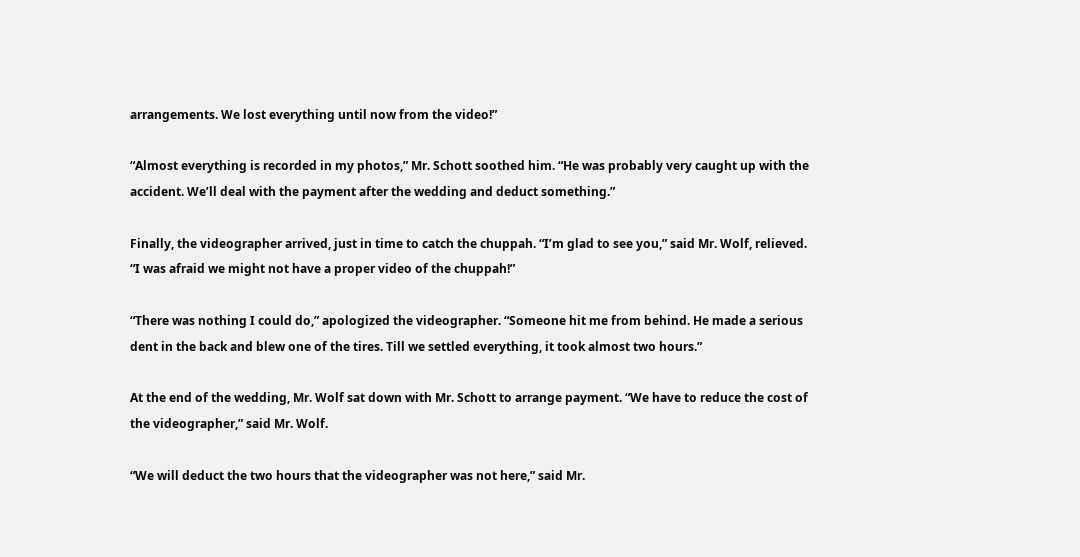arrangements. We lost everything until now from the video!”

“Almost everything is recorded in my photos,” Mr. Schott soothed him. “He was probably very caught up with the accident. We’ll deal with the payment after the wedding and deduct something.”

Finally, the videographer arrived, just in time to catch the chuppah. “I’m glad to see you,” said Mr. Wolf, relieved. “I was afraid we might not have a proper video of the chuppah!”

“There was nothing I could do,” apologized the videographer. “Someone hit me from behind. He made a serious dent in the back and blew one of the tires. Till we settled everything, it took almost two hours.”

At the end of the wedding, Mr. Wolf sat down with Mr. Schott to arrange payment. “We have to reduce the cost of the videographer,” said Mr. Wolf.

“We will deduct the two hours that the videographer was not here,” said Mr.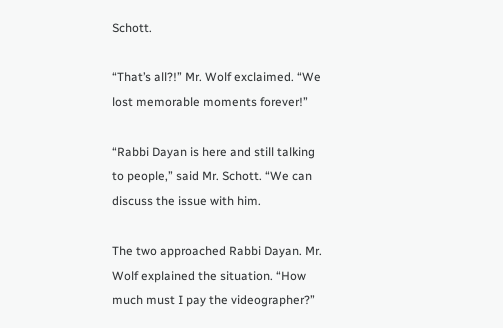Schott.

“That’s all?!” Mr. Wolf exclaimed. “We lost memorable moments forever!”

“Rabbi Dayan is here and still talking to people,” said Mr. Schott. “We can discuss the issue with him.

The two approached Rabbi Dayan. Mr. Wolf explained the situation. “How much must I pay the videographer?”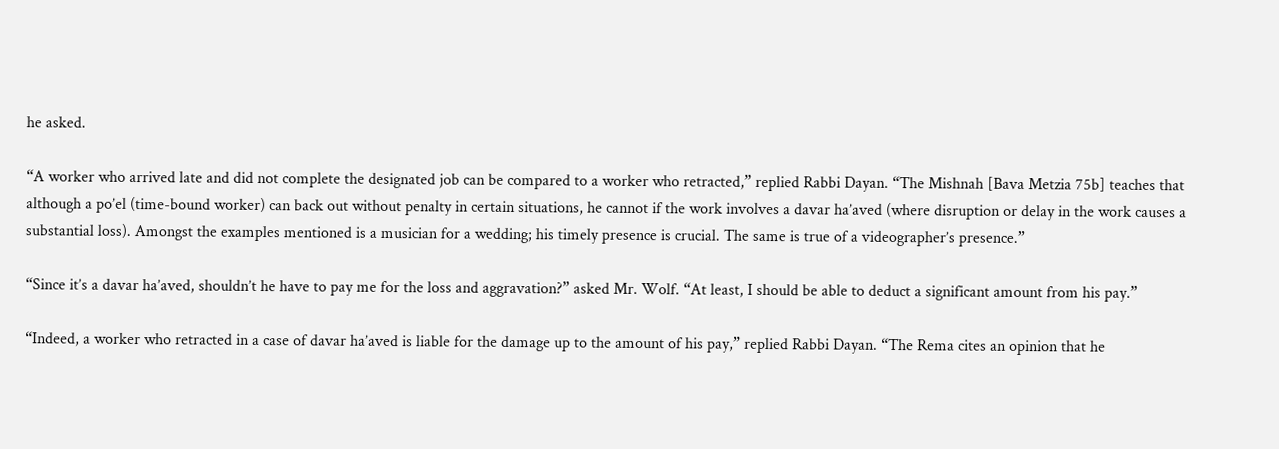he asked.

“A worker who arrived late and did not complete the designated job can be compared to a worker who retracted,” replied Rabbi Dayan. “The Mishnah [Bava Metzia 75b] teaches that although a po’el (time-bound worker) can back out without penalty in certain situations, he cannot if the work involves a davar ha’aved (where disruption or delay in the work causes a substantial loss). Amongst the examples mentioned is a musician for a wedding; his timely presence is crucial. The same is true of a videographer’s presence.”

“Since it’s a davar ha’aved, shouldn’t he have to pay me for the loss and aggravation?” asked Mr. Wolf. “At least, I should be able to deduct a significant amount from his pay.”

“Indeed, a worker who retracted in a case of davar ha’aved is liable for the damage up to the amount of his pay,” replied Rabbi Dayan. “The Rema cites an opinion that he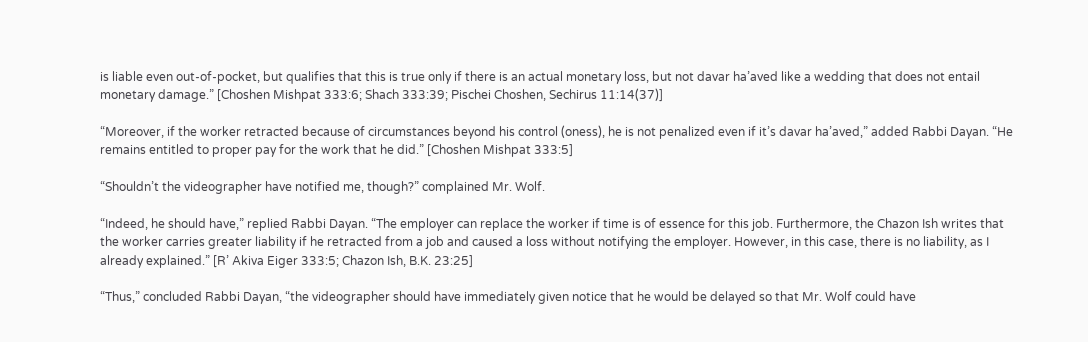is liable even out-of-pocket, but qualifies that this is true only if there is an actual monetary loss, but not davar ha’aved like a wedding that does not entail monetary damage.” [Choshen Mishpat 333:6; Shach 333:39; Pischei Choshen, Sechirus 11:14(37)]

“Moreover, if the worker retracted because of circumstances beyond his control (oness), he is not penalized even if it’s davar ha’aved,” added Rabbi Dayan. “He remains entitled to proper pay for the work that he did.” [Choshen Mishpat 333:5]

“Shouldn’t the videographer have notified me, though?” complained Mr. Wolf.

“Indeed, he should have,” replied Rabbi Dayan. “The employer can replace the worker if time is of essence for this job. Furthermore, the Chazon Ish writes that the worker carries greater liability if he retracted from a job and caused a loss without notifying the employer. However, in this case, there is no liability, as I already explained.” [R’ Akiva Eiger 333:5; Chazon Ish, B.K. 23:25]

“Thus,” concluded Rabbi Dayan, “the videographer should have immediately given notice that he would be delayed so that Mr. Wolf could have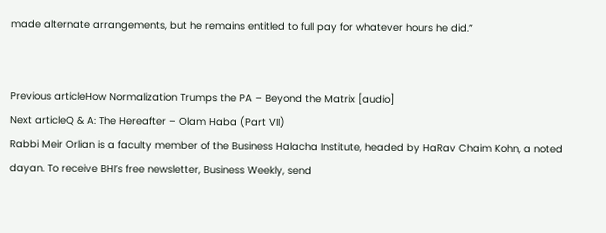made alternate arrangements, but he remains entitled to full pay for whatever hours he did.”


Previous articleHow Normalization Trumps the PA – Beyond the Matrix [audio]
Next articleQ & A: The Hereafter – Olam Haba (Part VII)
Rabbi Meir Orlian is a faculty member of the Business Halacha Institute, headed by HaRav Chaim Kohn, a noted dayan. To receive BHI’s free newsletter, Business Weekly, send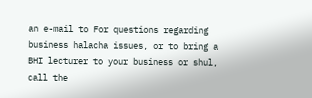an e-mail to For questions regarding business halacha issues, or to bring a BHI lecturer to your business or shul, call the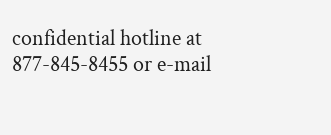confidential hotline at 877-845-8455 or e-mail